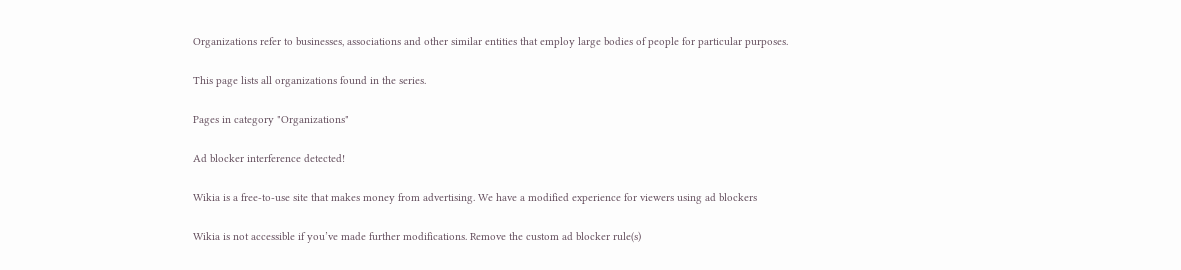Organizations refer to businesses, associations and other similar entities that employ large bodies of people for particular purposes.

This page lists all organizations found in the series.

Pages in category "Organizations"

Ad blocker interference detected!

Wikia is a free-to-use site that makes money from advertising. We have a modified experience for viewers using ad blockers

Wikia is not accessible if you’ve made further modifications. Remove the custom ad blocker rule(s)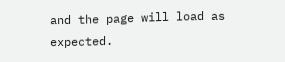and the page will load as expected.